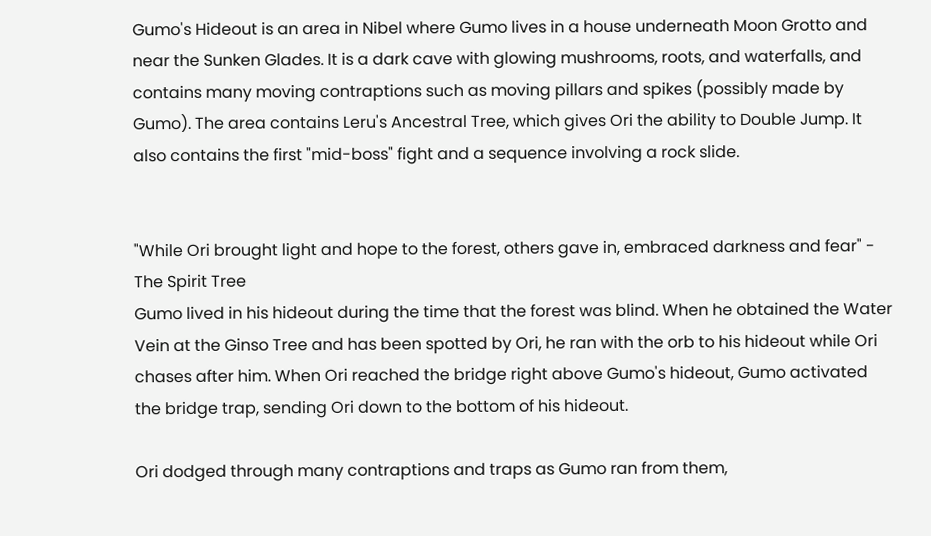Gumo's Hideout is an area in Nibel where Gumo lives in a house underneath Moon Grotto and near the Sunken Glades. It is a dark cave with glowing mushrooms, roots, and waterfalls, and contains many moving contraptions such as moving pillars and spikes (possibly made by Gumo). The area contains Leru's Ancestral Tree, which gives Ori the ability to Double Jump. It also contains the first "mid-boss" fight and a sequence involving a rock slide.


"While Ori brought light and hope to the forest, others gave in, embraced darkness and fear" - The Spirit Tree
Gumo lived in his hideout during the time that the forest was blind. When he obtained the Water Vein at the Ginso Tree and has been spotted by Ori, he ran with the orb to his hideout while Ori chases after him. When Ori reached the bridge right above Gumo's hideout, Gumo activated the bridge trap, sending Ori down to the bottom of his hideout.

Ori dodged through many contraptions and traps as Gumo ran from them,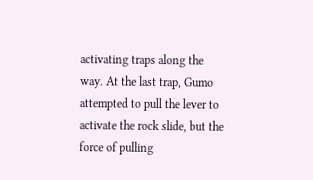activating traps along the way. At the last trap, Gumo attempted to pull the lever to activate the rock slide, but the force of pulling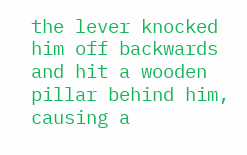the lever knocked him off backwards and hit a wooden pillar behind him, causing a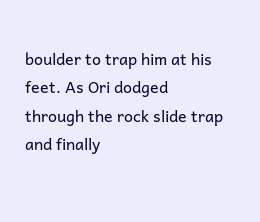boulder to trap him at his feet. As Ori dodged through the rock slide trap and finally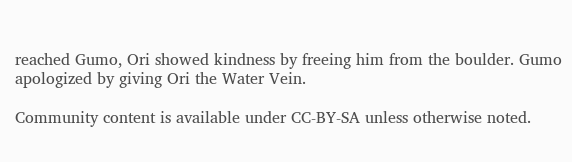reached Gumo, Ori showed kindness by freeing him from the boulder. Gumo apologized by giving Ori the Water Vein.

Community content is available under CC-BY-SA unless otherwise noted.